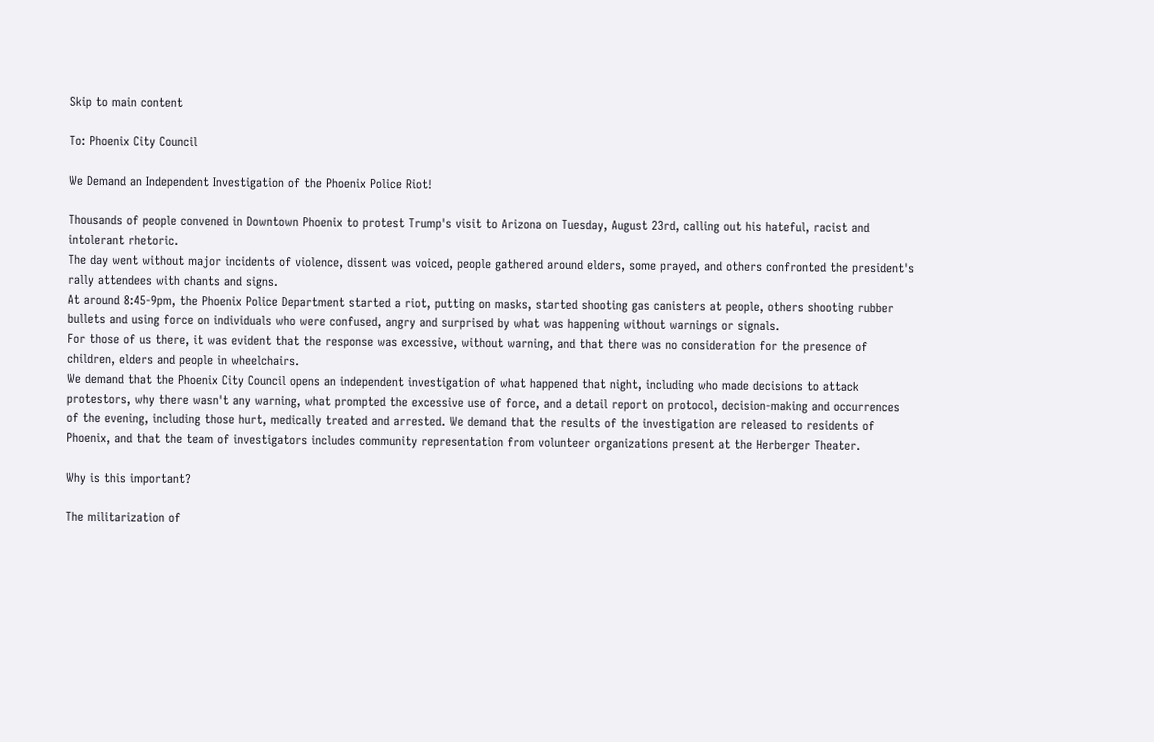Skip to main content

To: Phoenix City Council

We Demand an Independent Investigation of the Phoenix Police Riot!

Thousands of people convened in Downtown Phoenix to protest Trump's visit to Arizona on Tuesday, August 23rd, calling out his hateful, racist and intolerant rhetoric.
The day went without major incidents of violence, dissent was voiced, people gathered around elders, some prayed, and others confronted the president's rally attendees with chants and signs.
At around 8:45-9pm, the Phoenix Police Department started a riot, putting on masks, started shooting gas canisters at people, others shooting rubber bullets and using force on individuals who were confused, angry and surprised by what was happening without warnings or signals.
For those of us there, it was evident that the response was excessive, without warning, and that there was no consideration for the presence of children, elders and people in wheelchairs.
We demand that the Phoenix City Council opens an independent investigation of what happened that night, including who made decisions to attack protestors, why there wasn't any warning, what prompted the excessive use of force, and a detail report on protocol, decision-making and occurrences of the evening, including those hurt, medically treated and arrested. We demand that the results of the investigation are released to residents of Phoenix, and that the team of investigators includes community representation from volunteer organizations present at the Herberger Theater.

Why is this important?

The militarization of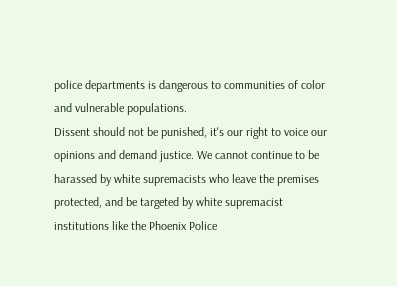police departments is dangerous to communities of color and vulnerable populations.
Dissent should not be punished, it's our right to voice our opinions and demand justice. We cannot continue to be harassed by white supremacists who leave the premises protected, and be targeted by white supremacist institutions like the Phoenix Police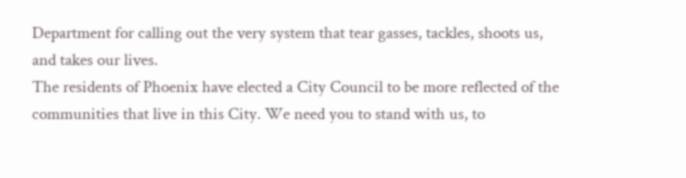Department for calling out the very system that tear gasses, tackles, shoots us, and takes our lives.
The residents of Phoenix have elected a City Council to be more reflected of the communities that live in this City. We need you to stand with us, to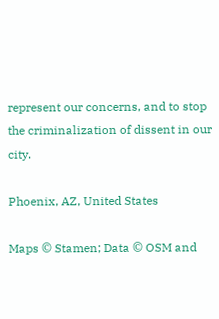represent our concerns, and to stop the criminalization of dissent in our city.

Phoenix, AZ, United States

Maps © Stamen; Data © OSM and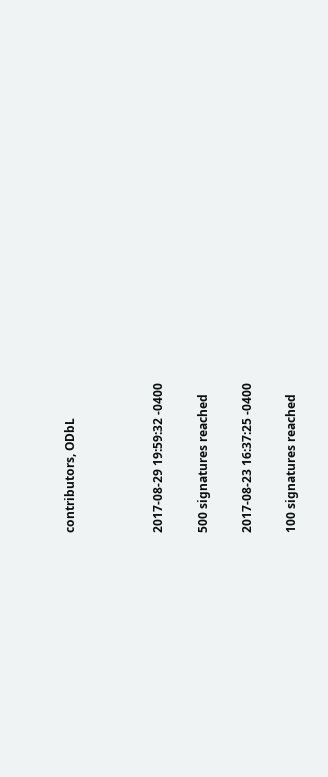contributors, ODbL



2017-08-29 19:59:32 -0400

500 signatures reached

2017-08-23 16:37:25 -0400

100 signatures reached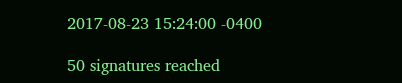2017-08-23 15:24:00 -0400

50 signatures reached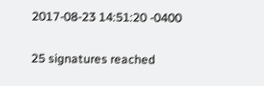2017-08-23 14:51:20 -0400

25 signatures reached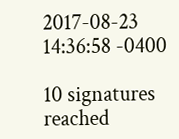2017-08-23 14:36:58 -0400

10 signatures reached